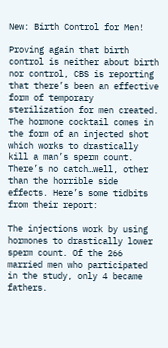New: Birth Control for Men!

Proving again that birth control is neither about birth nor control, CBS is reporting that there’s been an effective form of temporary sterilization for men created. The hormone cocktail comes in the form of an injected shot which works to drastically kill a man’s sperm count. There’s no catch…well, other than the horrible side effects. Here’s some tidbits from their report:

The injections work by using hormones to drastically lower sperm count. Of the 266 married men who participated in the study, only 4 became fathers.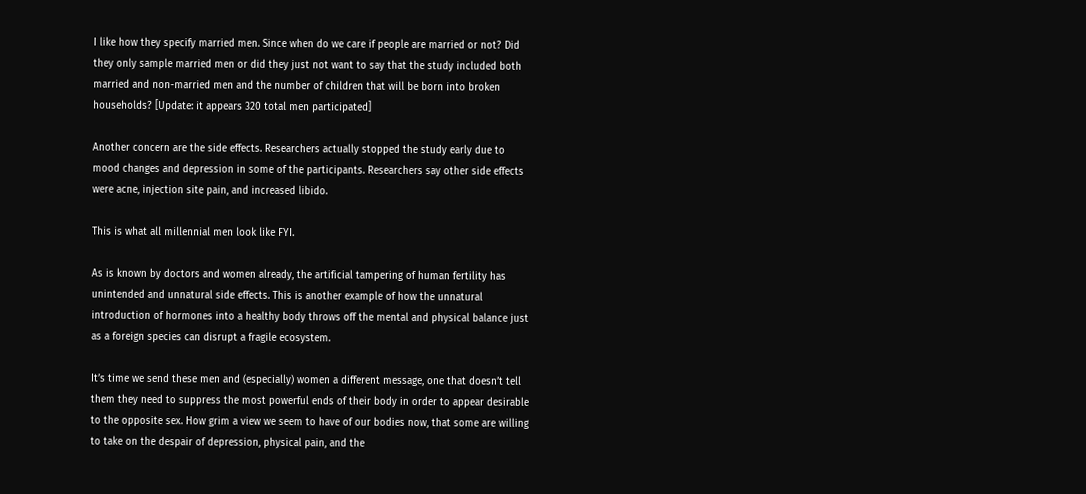I like how they specify married men. Since when do we care if people are married or not? Did they only sample married men or did they just not want to say that the study included both married and non-married men and the number of children that will be born into broken households? [Update: it appears 320 total men participated]

Another concern are the side effects. Researchers actually stopped the study early due to mood changes and depression in some of the participants. Researchers say other side effects were acne, injection site pain, and increased libido.

This is what all millennial men look like FYI.

As is known by doctors and women already, the artificial tampering of human fertility has unintended and unnatural side effects. This is another example of how the unnatural introduction of hormones into a healthy body throws off the mental and physical balance just as a foreign species can disrupt a fragile ecosystem.

It’s time we send these men and (especially) women a different message, one that doesn’t tell them they need to suppress the most powerful ends of their body in order to appear desirable to the opposite sex. How grim a view we seem to have of our bodies now, that some are willing to take on the despair of depression, physical pain, and the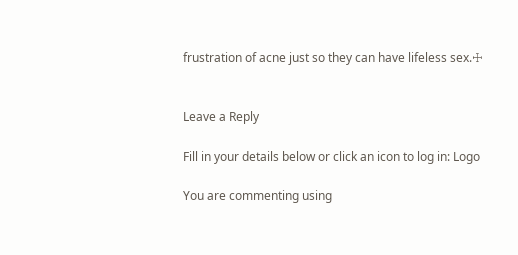frustration of acne just so they can have lifeless sex.☩


Leave a Reply

Fill in your details below or click an icon to log in: Logo

You are commenting using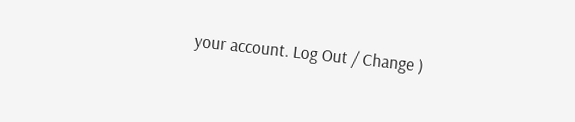your account. Log Out / Change )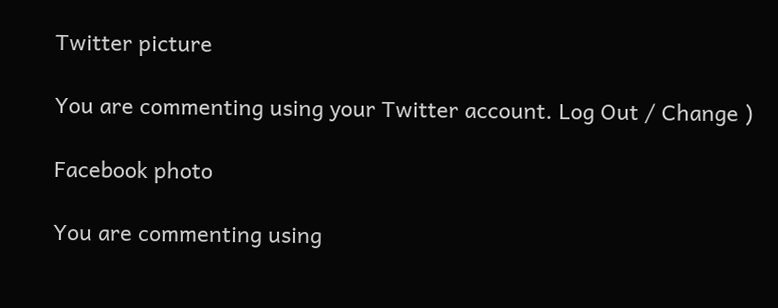Twitter picture

You are commenting using your Twitter account. Log Out / Change )

Facebook photo

You are commenting using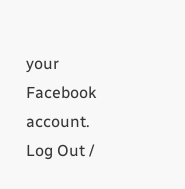your Facebook account. Log Out /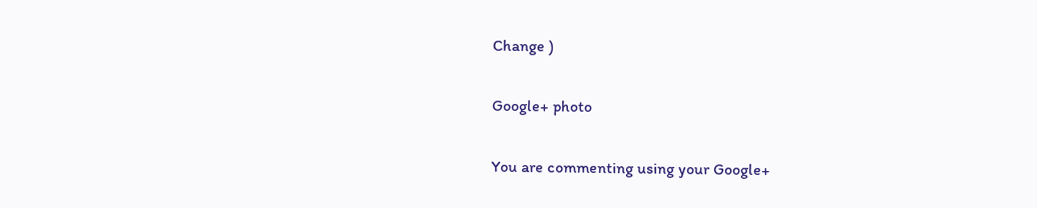Change )

Google+ photo

You are commenting using your Google+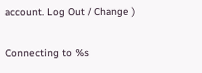account. Log Out / Change )

Connecting to %s